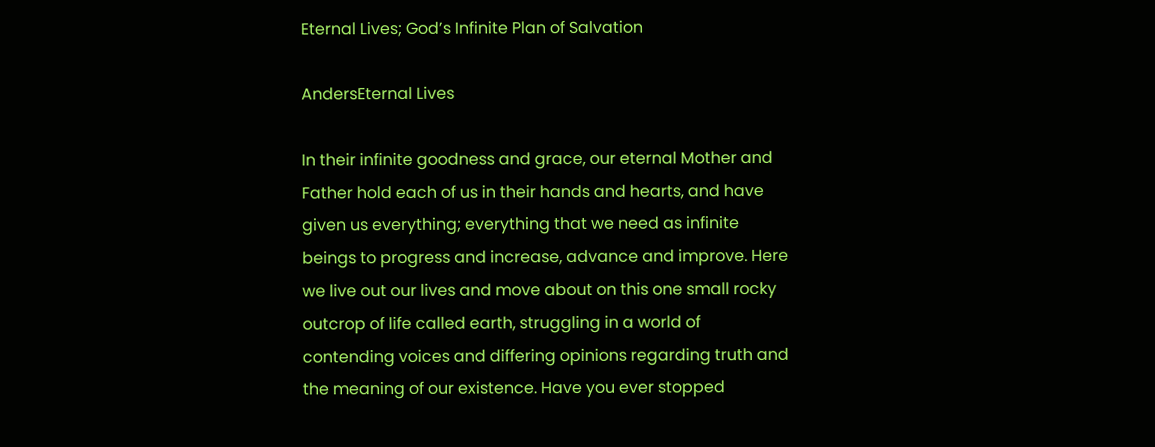Eternal Lives; God’s Infinite Plan of Salvation

AndersEternal Lives

In their infinite goodness and grace, our eternal Mother and Father hold each of us in their hands and hearts, and have given us everything; everything that we need as infinite beings to progress and increase, advance and improve. Here we live out our lives and move about on this one small rocky outcrop of life called earth, struggling in a world of contending voices and differing opinions regarding truth and the meaning of our existence. Have you ever stopped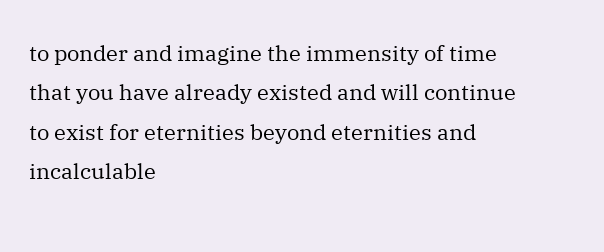to ponder and imagine the immensity of time that you have already existed and will continue to exist for eternities beyond eternities and incalculable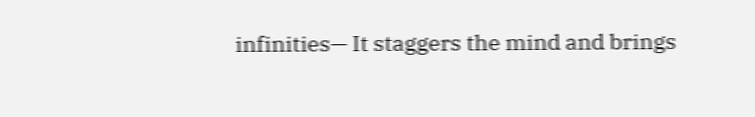infinities— It staggers the mind and brings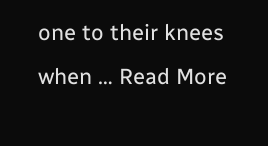one to their knees when … Read More